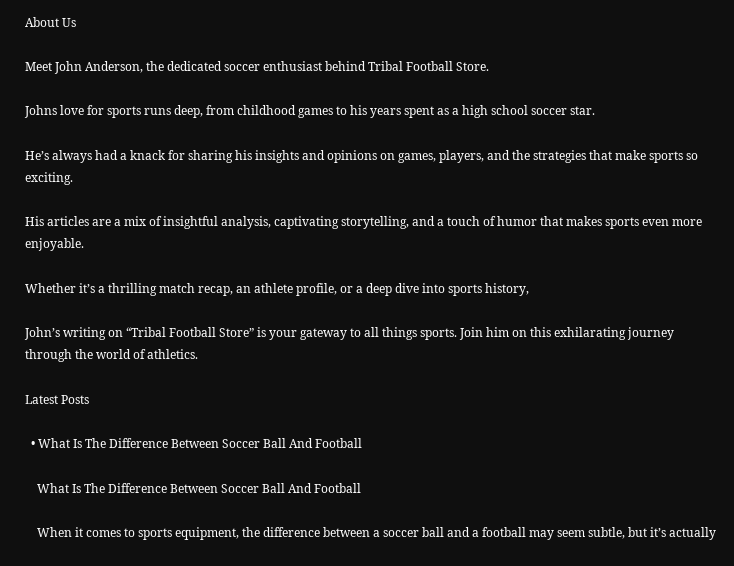About Us

Meet John Anderson, the dedicated soccer enthusiast behind Tribal Football Store.

Johns love for sports runs deep, from childhood games to his years spent as a high school soccer star.

He’s always had a knack for sharing his insights and opinions on games, players, and the strategies that make sports so exciting.

His articles are a mix of insightful analysis, captivating storytelling, and a touch of humor that makes sports even more enjoyable.

Whether it’s a thrilling match recap, an athlete profile, or a deep dive into sports history,

John’s writing on “Tribal Football Store” is your gateway to all things sports. Join him on this exhilarating journey through the world of athletics.

Latest Posts

  • What Is The Difference Between Soccer Ball And Football

    What Is The Difference Between Soccer Ball And Football

    When it comes to sports equipment, the difference between a soccer ball and a football may seem subtle, but it’s actually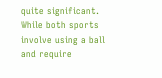quite significant. While both sports involve using a ball and require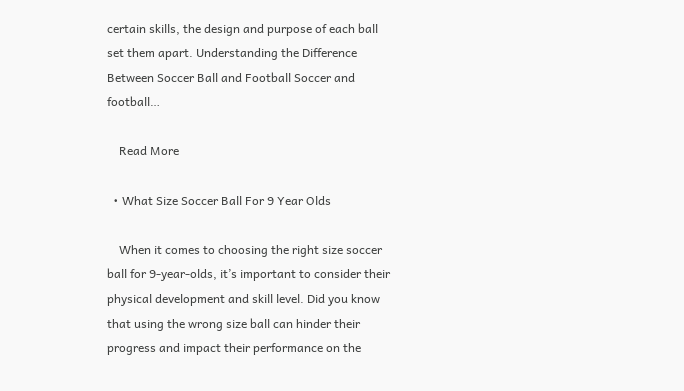certain skills, the design and purpose of each ball set them apart. Understanding the Difference Between Soccer Ball and Football Soccer and football…

    Read More

  • What Size Soccer Ball For 9 Year Olds

    When it comes to choosing the right size soccer ball for 9-year-olds, it’s important to consider their physical development and skill level. Did you know that using the wrong size ball can hinder their progress and impact their performance on the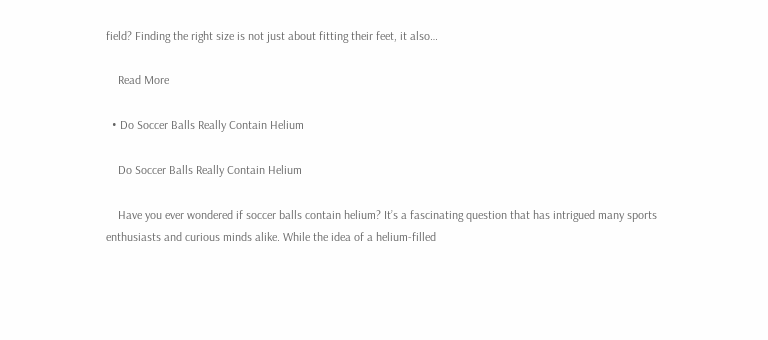field? Finding the right size is not just about fitting their feet, it also…

    Read More

  • Do Soccer Balls Really Contain Helium

    Do Soccer Balls Really Contain Helium

    Have you ever wondered if soccer balls contain helium? It’s a fascinating question that has intrigued many sports enthusiasts and curious minds alike. While the idea of a helium-filled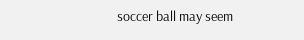soccer ball may seem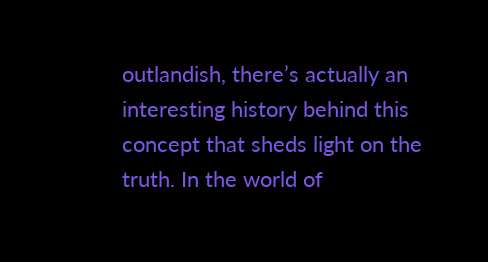outlandish, there’s actually an interesting history behind this concept that sheds light on the truth. In the world of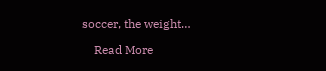soccer, the weight…

    Read More